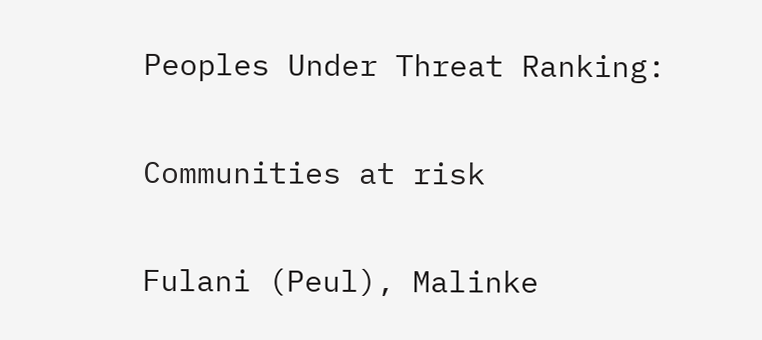Peoples Under Threat Ranking:

Communities at risk

Fulani (Peul), Malinke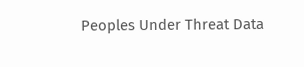Peoples Under Threat Data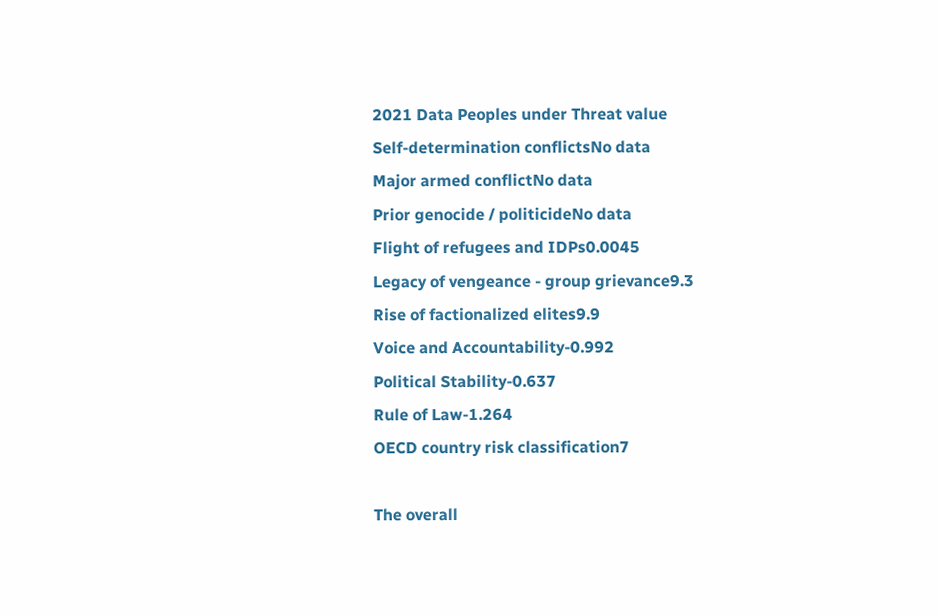2021 Data Peoples under Threat value
Self-determination conflictsNo data
Major armed conflictNo data
Prior genocide / politicideNo data
Flight of refugees and IDPs0.0045
Legacy of vengeance - group grievance9.3
Rise of factionalized elites9.9
Voice and Accountability-0.992
Political Stability-0.637
Rule of Law-1.264
OECD country risk classification7

The overall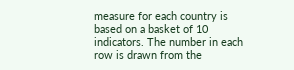measure for each country is based on a basket of 10 indicators. The number in each row is drawn from the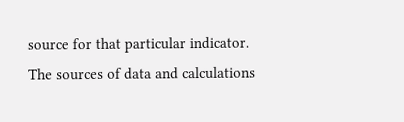source for that particular indicator. The sources of data and calculations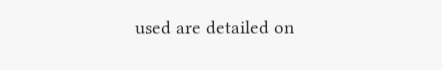used are detailed on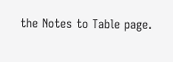the Notes to Table page.